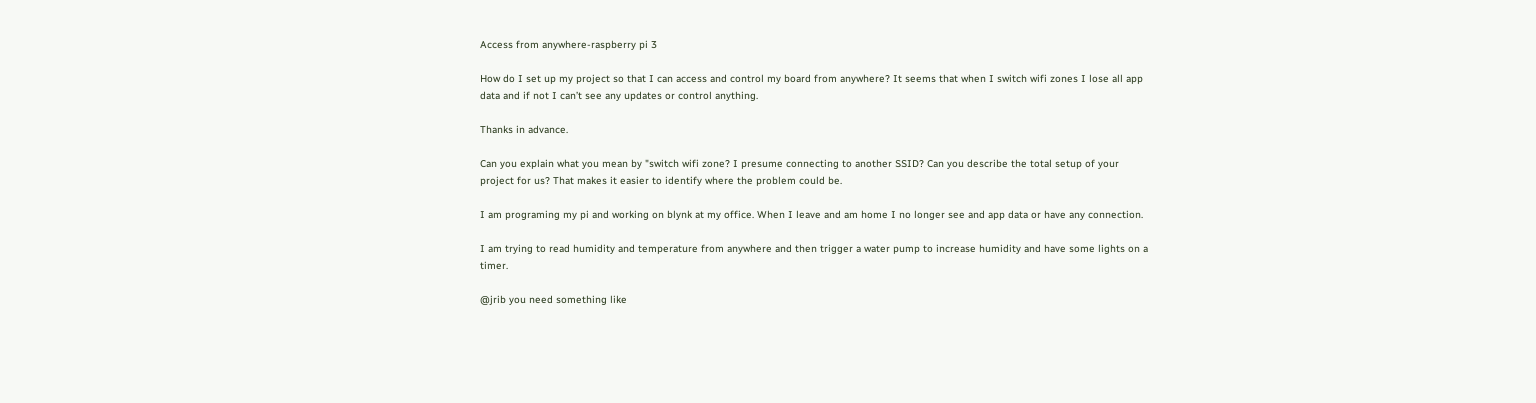Access from anywhere-raspberry pi 3

How do I set up my project so that I can access and control my board from anywhere? It seems that when I switch wifi zones I lose all app data and if not I can’t see any updates or control anything.

Thanks in advance.

Can you explain what you mean by "switch wifi zone? I presume connecting to another SSID? Can you describe the total setup of your project for us? That makes it easier to identify where the problem could be.

I am programing my pi and working on blynk at my office. When I leave and am home I no longer see and app data or have any connection.

I am trying to read humidity and temperature from anywhere and then trigger a water pump to increase humidity and have some lights on a timer.

@jrib you need something like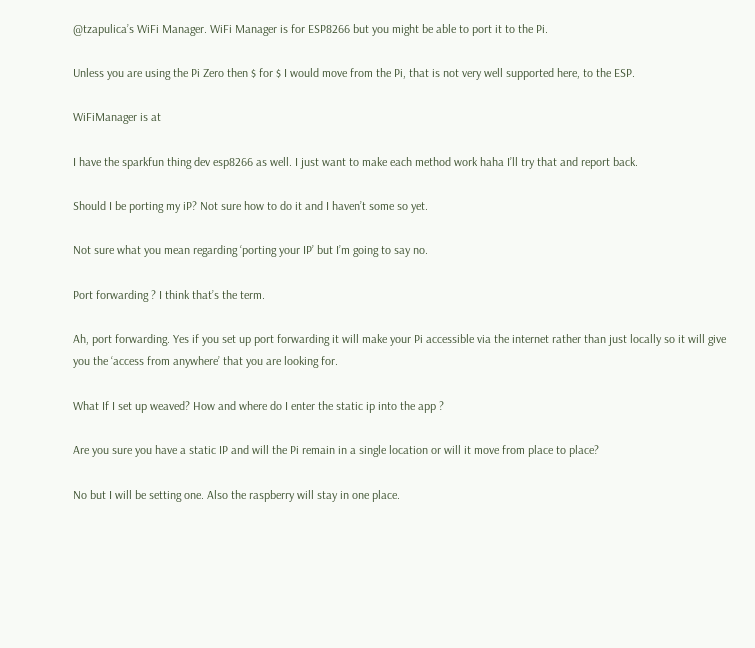@tzapulica’s WiFi Manager. WiFi Manager is for ESP8266 but you might be able to port it to the Pi.

Unless you are using the Pi Zero then $ for $ I would move from the Pi, that is not very well supported here, to the ESP.

WiFiManager is at

I have the sparkfun thing dev esp8266 as well. I just want to make each method work haha I’ll try that and report back.

Should I be porting my iP? Not sure how to do it and I haven’t some so yet.

Not sure what you mean regarding ‘porting your IP’ but I’m going to say no.

Port forwarding ? I think that’s the term.

Ah, port forwarding. Yes if you set up port forwarding it will make your Pi accessible via the internet rather than just locally so it will give you the ‘access from anywhere’ that you are looking for.

What If I set up weaved? How and where do I enter the static ip into the app ?

Are you sure you have a static IP and will the Pi remain in a single location or will it move from place to place?

No but I will be setting one. Also the raspberry will stay in one place.